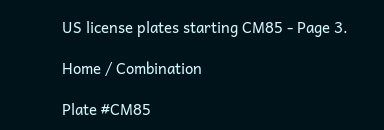US license plates starting CM85 - Page 3.

Home / Combination

Plate #CM85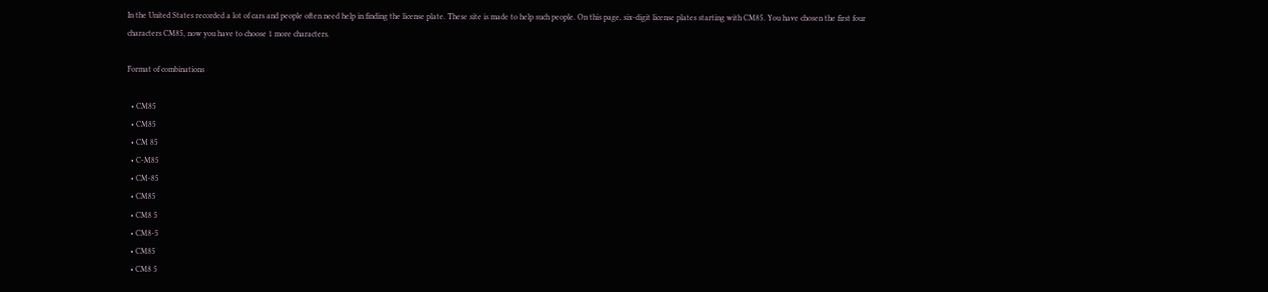In the United States recorded a lot of cars and people often need help in finding the license plate. These site is made to help such people. On this page, six-digit license plates starting with CM85. You have chosen the first four characters CM85, now you have to choose 1 more characters.

Format of combinations

  • CM85
  • CM85
  • CM 85
  • C-M85
  • CM-85
  • CM85
  • CM8 5
  • CM8-5
  • CM85
  • CM8 5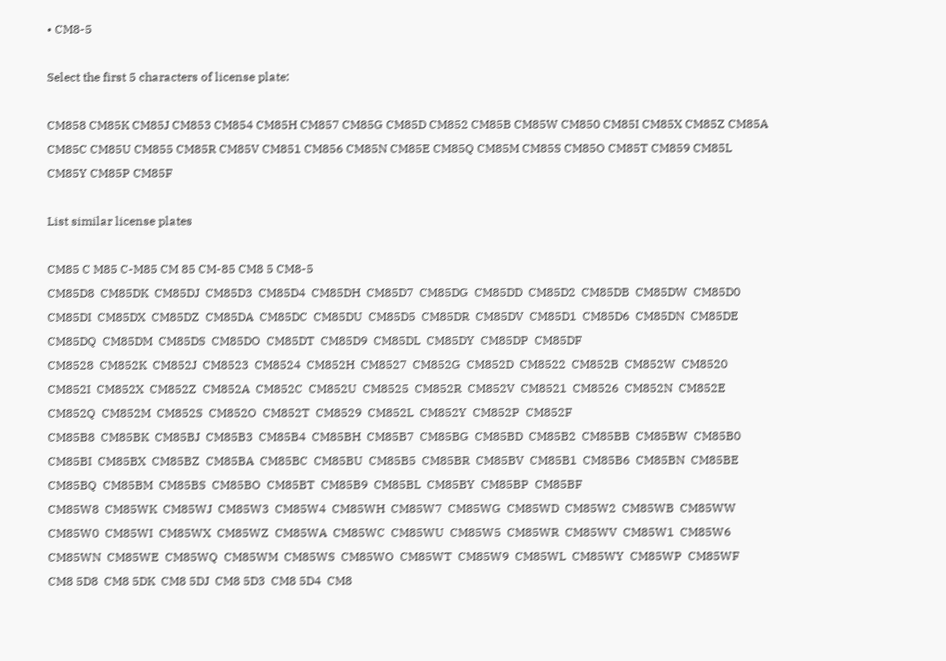• CM8-5

Select the first 5 characters of license plate:

CM858 CM85K CM85J CM853 CM854 CM85H CM857 CM85G CM85D CM852 CM85B CM85W CM850 CM85I CM85X CM85Z CM85A CM85C CM85U CM855 CM85R CM85V CM851 CM856 CM85N CM85E CM85Q CM85M CM85S CM85O CM85T CM859 CM85L CM85Y CM85P CM85F

List similar license plates

CM85 C M85 C-M85 CM 85 CM-85 CM8 5 CM8-5
CM85D8  CM85DK  CM85DJ  CM85D3  CM85D4  CM85DH  CM85D7  CM85DG  CM85DD  CM85D2  CM85DB  CM85DW  CM85D0  CM85DI  CM85DX  CM85DZ  CM85DA  CM85DC  CM85DU  CM85D5  CM85DR  CM85DV  CM85D1  CM85D6  CM85DN  CM85DE  CM85DQ  CM85DM  CM85DS  CM85DO  CM85DT  CM85D9  CM85DL  CM85DY  CM85DP  CM85DF
CM8528  CM852K  CM852J  CM8523  CM8524  CM852H  CM8527  CM852G  CM852D  CM8522  CM852B  CM852W  CM8520  CM852I  CM852X  CM852Z  CM852A  CM852C  CM852U  CM8525  CM852R  CM852V  CM8521  CM8526  CM852N  CM852E  CM852Q  CM852M  CM852S  CM852O  CM852T  CM8529  CM852L  CM852Y  CM852P  CM852F
CM85B8  CM85BK  CM85BJ  CM85B3  CM85B4  CM85BH  CM85B7  CM85BG  CM85BD  CM85B2  CM85BB  CM85BW  CM85B0  CM85BI  CM85BX  CM85BZ  CM85BA  CM85BC  CM85BU  CM85B5  CM85BR  CM85BV  CM85B1  CM85B6  CM85BN  CM85BE  CM85BQ  CM85BM  CM85BS  CM85BO  CM85BT  CM85B9  CM85BL  CM85BY  CM85BP  CM85BF
CM85W8  CM85WK  CM85WJ  CM85W3  CM85W4  CM85WH  CM85W7  CM85WG  CM85WD  CM85W2  CM85WB  CM85WW  CM85W0  CM85WI  CM85WX  CM85WZ  CM85WA  CM85WC  CM85WU  CM85W5  CM85WR  CM85WV  CM85W1  CM85W6  CM85WN  CM85WE  CM85WQ  CM85WM  CM85WS  CM85WO  CM85WT  CM85W9  CM85WL  CM85WY  CM85WP  CM85WF
CM8 5D8  CM8 5DK  CM8 5DJ  CM8 5D3  CM8 5D4  CM8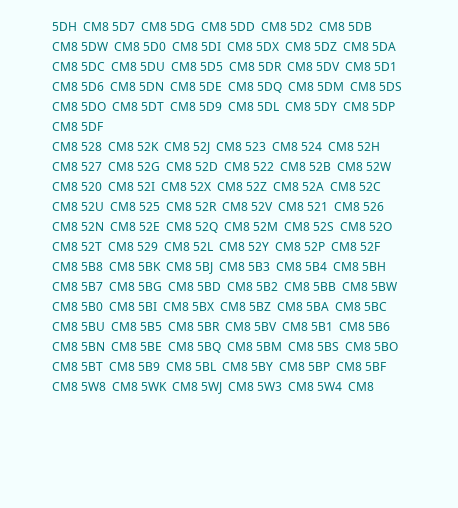5DH  CM8 5D7  CM8 5DG  CM8 5DD  CM8 5D2  CM8 5DB  CM8 5DW  CM8 5D0  CM8 5DI  CM8 5DX  CM8 5DZ  CM8 5DA  CM8 5DC  CM8 5DU  CM8 5D5  CM8 5DR  CM8 5DV  CM8 5D1  CM8 5D6  CM8 5DN  CM8 5DE  CM8 5DQ  CM8 5DM  CM8 5DS  CM8 5DO  CM8 5DT  CM8 5D9  CM8 5DL  CM8 5DY  CM8 5DP  CM8 5DF
CM8 528  CM8 52K  CM8 52J  CM8 523  CM8 524  CM8 52H  CM8 527  CM8 52G  CM8 52D  CM8 522  CM8 52B  CM8 52W  CM8 520  CM8 52I  CM8 52X  CM8 52Z  CM8 52A  CM8 52C  CM8 52U  CM8 525  CM8 52R  CM8 52V  CM8 521  CM8 526  CM8 52N  CM8 52E  CM8 52Q  CM8 52M  CM8 52S  CM8 52O  CM8 52T  CM8 529  CM8 52L  CM8 52Y  CM8 52P  CM8 52F
CM8 5B8  CM8 5BK  CM8 5BJ  CM8 5B3  CM8 5B4  CM8 5BH  CM8 5B7  CM8 5BG  CM8 5BD  CM8 5B2  CM8 5BB  CM8 5BW  CM8 5B0  CM8 5BI  CM8 5BX  CM8 5BZ  CM8 5BA  CM8 5BC  CM8 5BU  CM8 5B5  CM8 5BR  CM8 5BV  CM8 5B1  CM8 5B6  CM8 5BN  CM8 5BE  CM8 5BQ  CM8 5BM  CM8 5BS  CM8 5BO  CM8 5BT  CM8 5B9  CM8 5BL  CM8 5BY  CM8 5BP  CM8 5BF
CM8 5W8  CM8 5WK  CM8 5WJ  CM8 5W3  CM8 5W4  CM8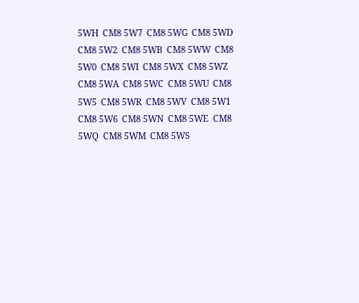5WH  CM8 5W7  CM8 5WG  CM8 5WD  CM8 5W2  CM8 5WB  CM8 5WW  CM8 5W0  CM8 5WI  CM8 5WX  CM8 5WZ  CM8 5WA  CM8 5WC  CM8 5WU  CM8 5W5  CM8 5WR  CM8 5WV  CM8 5W1  CM8 5W6  CM8 5WN  CM8 5WE  CM8 5WQ  CM8 5WM  CM8 5WS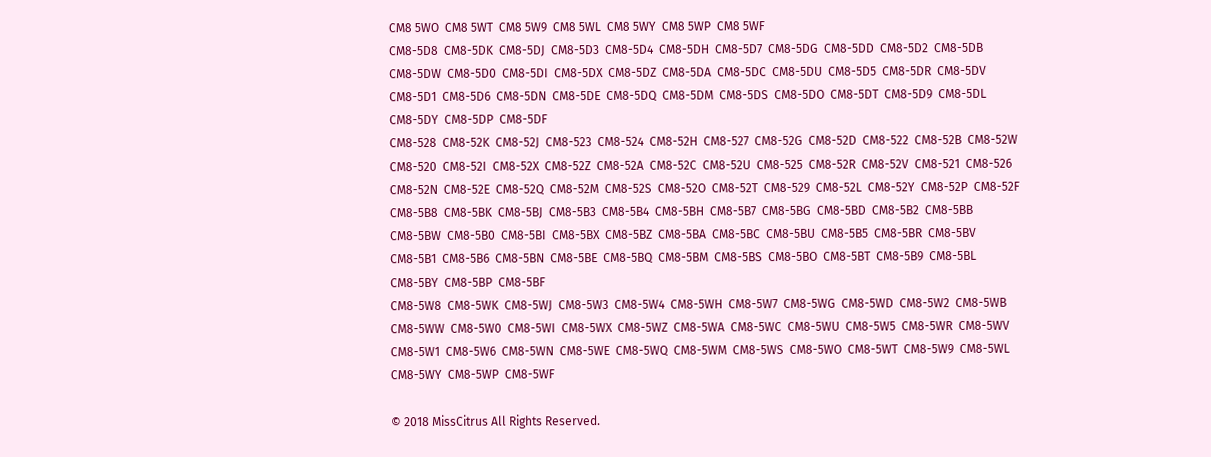CM8 5WO  CM8 5WT  CM8 5W9  CM8 5WL  CM8 5WY  CM8 5WP  CM8 5WF
CM8-5D8  CM8-5DK  CM8-5DJ  CM8-5D3  CM8-5D4  CM8-5DH  CM8-5D7  CM8-5DG  CM8-5DD  CM8-5D2  CM8-5DB  CM8-5DW  CM8-5D0  CM8-5DI  CM8-5DX  CM8-5DZ  CM8-5DA  CM8-5DC  CM8-5DU  CM8-5D5  CM8-5DR  CM8-5DV  CM8-5D1  CM8-5D6  CM8-5DN  CM8-5DE  CM8-5DQ  CM8-5DM  CM8-5DS  CM8-5DO  CM8-5DT  CM8-5D9  CM8-5DL  CM8-5DY  CM8-5DP  CM8-5DF
CM8-528  CM8-52K  CM8-52J  CM8-523  CM8-524  CM8-52H  CM8-527  CM8-52G  CM8-52D  CM8-522  CM8-52B  CM8-52W  CM8-520  CM8-52I  CM8-52X  CM8-52Z  CM8-52A  CM8-52C  CM8-52U  CM8-525  CM8-52R  CM8-52V  CM8-521  CM8-526  CM8-52N  CM8-52E  CM8-52Q  CM8-52M  CM8-52S  CM8-52O  CM8-52T  CM8-529  CM8-52L  CM8-52Y  CM8-52P  CM8-52F
CM8-5B8  CM8-5BK  CM8-5BJ  CM8-5B3  CM8-5B4  CM8-5BH  CM8-5B7  CM8-5BG  CM8-5BD  CM8-5B2  CM8-5BB  CM8-5BW  CM8-5B0  CM8-5BI  CM8-5BX  CM8-5BZ  CM8-5BA  CM8-5BC  CM8-5BU  CM8-5B5  CM8-5BR  CM8-5BV  CM8-5B1  CM8-5B6  CM8-5BN  CM8-5BE  CM8-5BQ  CM8-5BM  CM8-5BS  CM8-5BO  CM8-5BT  CM8-5B9  CM8-5BL  CM8-5BY  CM8-5BP  CM8-5BF
CM8-5W8  CM8-5WK  CM8-5WJ  CM8-5W3  CM8-5W4  CM8-5WH  CM8-5W7  CM8-5WG  CM8-5WD  CM8-5W2  CM8-5WB  CM8-5WW  CM8-5W0  CM8-5WI  CM8-5WX  CM8-5WZ  CM8-5WA  CM8-5WC  CM8-5WU  CM8-5W5  CM8-5WR  CM8-5WV  CM8-5W1  CM8-5W6  CM8-5WN  CM8-5WE  CM8-5WQ  CM8-5WM  CM8-5WS  CM8-5WO  CM8-5WT  CM8-5W9  CM8-5WL  CM8-5WY  CM8-5WP  CM8-5WF

© 2018 MissCitrus All Rights Reserved.